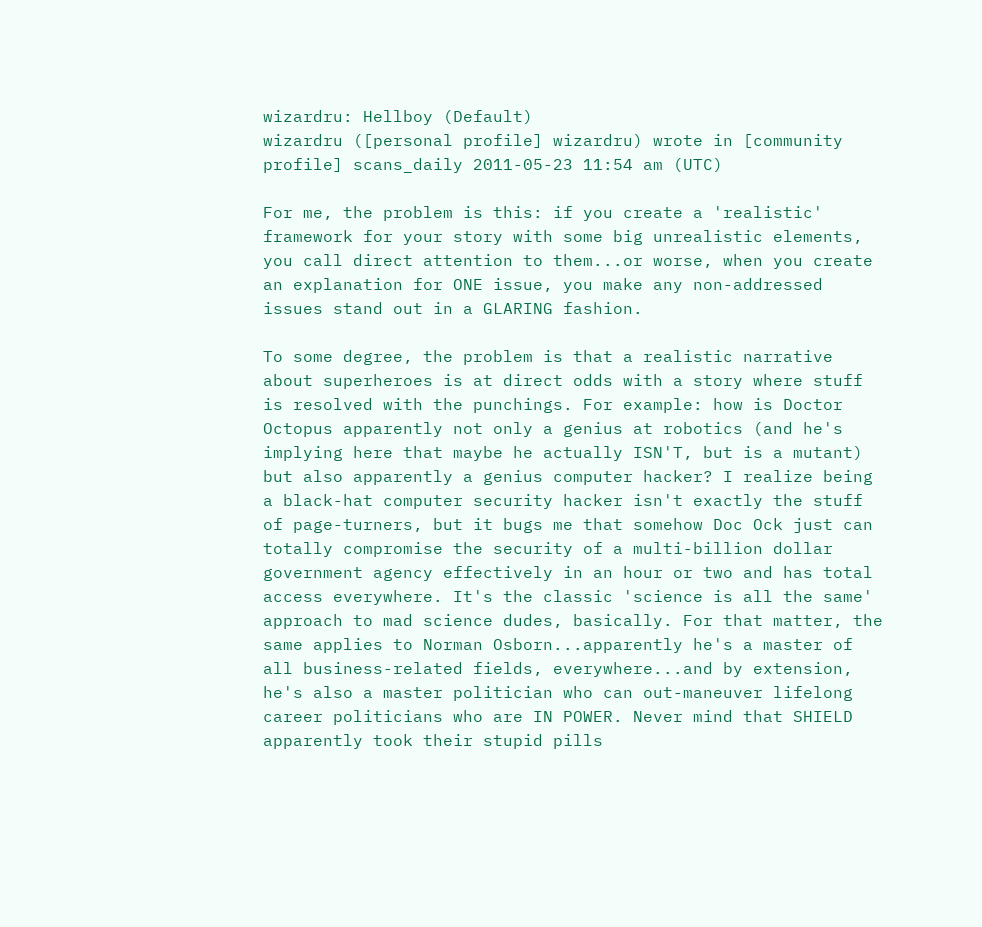wizardru: Hellboy (Default)
wizardru ([personal profile] wizardru) wrote in [community profile] scans_daily 2011-05-23 11:54 am (UTC)

For me, the problem is this: if you create a 'realistic' framework for your story with some big unrealistic elements, you call direct attention to them...or worse, when you create an explanation for ONE issue, you make any non-addressed issues stand out in a GLARING fashion.

To some degree, the problem is that a realistic narrative about superheroes is at direct odds with a story where stuff is resolved with the punchings. For example: how is Doctor Octopus apparently not only a genius at robotics (and he's implying here that maybe he actually ISN'T, but is a mutant) but also apparently a genius computer hacker? I realize being a black-hat computer security hacker isn't exactly the stuff of page-turners, but it bugs me that somehow Doc Ock just can totally compromise the security of a multi-billion dollar government agency effectively in an hour or two and has total access everywhere. It's the classic 'science is all the same' approach to mad science dudes, basically. For that matter, the same applies to Norman Osborn...apparently he's a master of all business-related fields, everywhere...and by extension, he's also a master politician who can out-maneuver lifelong career politicians who are IN POWER. Never mind that SHIELD apparently took their stupid pills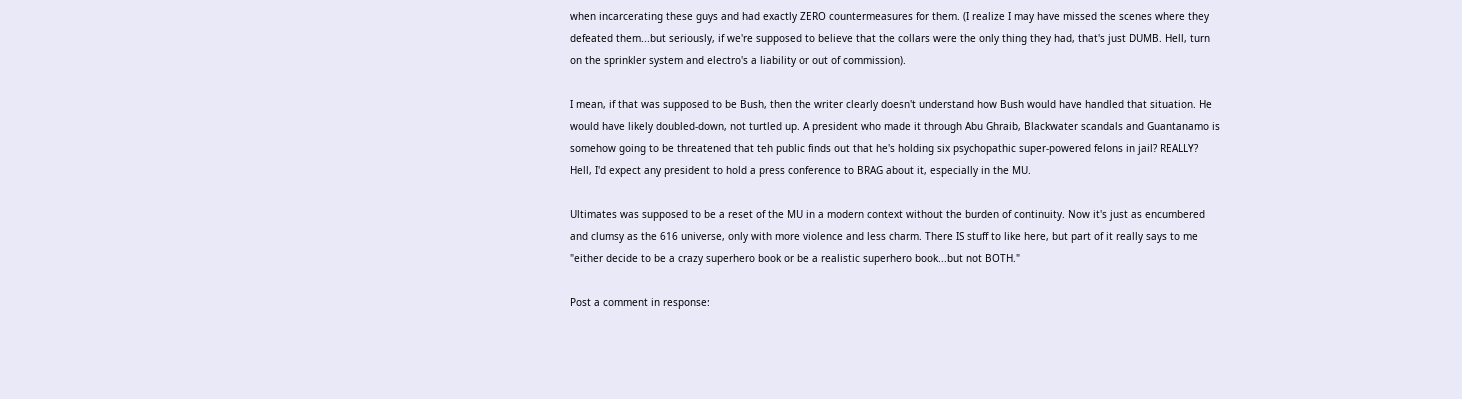when incarcerating these guys and had exactly ZERO countermeasures for them. (I realize I may have missed the scenes where they defeated them...but seriously, if we're supposed to believe that the collars were the only thing they had, that's just DUMB. Hell, turn on the sprinkler system and electro's a liability or out of commission).

I mean, if that was supposed to be Bush, then the writer clearly doesn't understand how Bush would have handled that situation. He would have likely doubled-down, not turtled up. A president who made it through Abu Ghraib, Blackwater scandals and Guantanamo is somehow going to be threatened that teh public finds out that he's holding six psychopathic super-powered felons in jail? REALLY? Hell, I'd expect any president to hold a press conference to BRAG about it, especially in the MU.

Ultimates was supposed to be a reset of the MU in a modern context without the burden of continuity. Now it's just as encumbered and clumsy as the 616 universe, only with more violence and less charm. There IS stuff to like here, but part of it really says to me "either decide to be a crazy superhero book or be a realistic superhero book...but not BOTH."

Post a comment in response: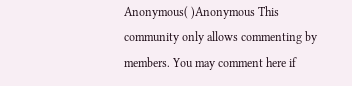Anonymous( )Anonymous This community only allows commenting by members. You may comment here if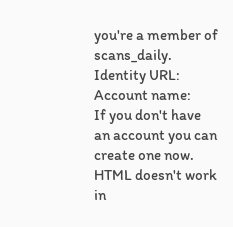you're a member of scans_daily.
Identity URL:
Account name:
If you don't have an account you can create one now.
HTML doesn't work in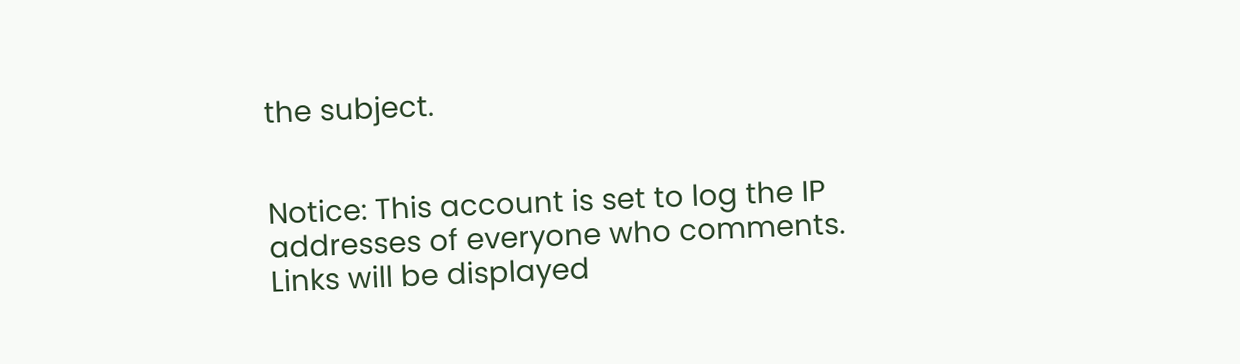the subject.


Notice: This account is set to log the IP addresses of everyone who comments.
Links will be displayed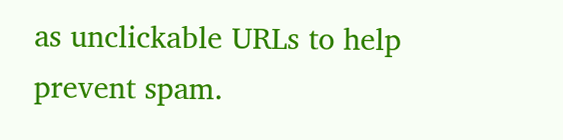as unclickable URLs to help prevent spam.